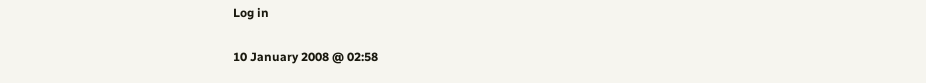Log in

10 January 2008 @ 02:58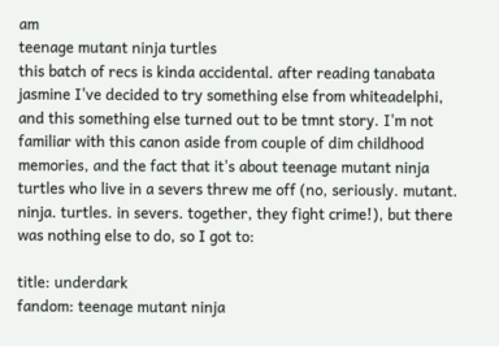am
teenage mutant ninja turtles
this batch of recs is kinda accidental. after reading tanabata jasmine I've decided to try something else from whiteadelphi, and this something else turned out to be tmnt story. I'm not familiar with this canon aside from couple of dim childhood memories, and the fact that it's about teenage mutant ninja turtles who live in a severs threw me off (no, seriously. mutant. ninja. turtles. in severs. together, they fight crime!), but there was nothing else to do, so I got to:

title: underdark
fandom: teenage mutant ninja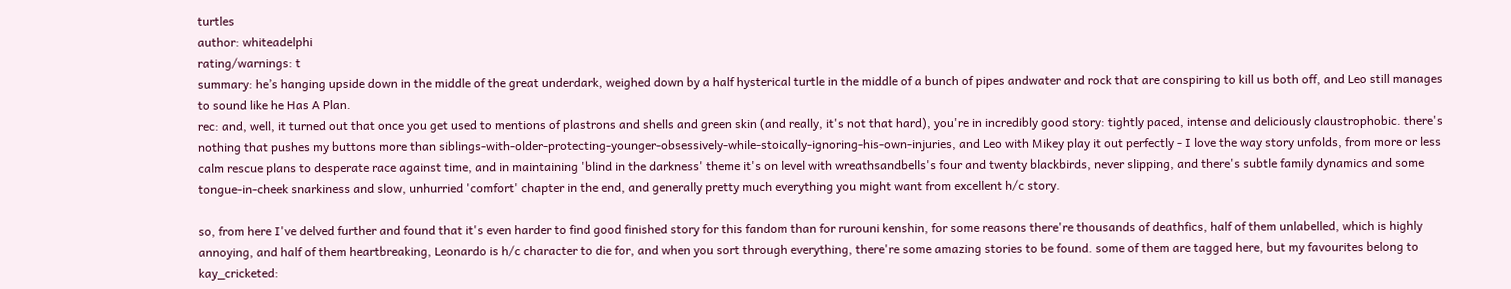turtles
author: whiteadelphi
rating/warnings: t
summary: he’s hanging upside down in the middle of the great underdark, weighed down by a half hysterical turtle in the middle of a bunch of pipes andwater and rock that are conspiring to kill us both off, and Leo still manages to sound like he Has A Plan.
rec: and, well, it turned out that once you get used to mentions of plastrons and shells and green skin (and really, it's not that hard), you're in incredibly good story: tightly paced, intense and deliciously claustrophobic. there's nothing that pushes my buttons more than siblings-with-older-protecting-younger-obsessively-while-stoically-ignoring-his-own-injuries, and Leo with Mikey play it out perfectly - I love the way story unfolds, from more or less calm rescue plans to desperate race against time, and in maintaining 'blind in the darkness' theme it's on level with wreathsandbells's four and twenty blackbirds, never slipping, and there's subtle family dynamics and some tongue-in-cheek snarkiness and slow, unhurried 'comfort' chapter in the end, and generally pretty much everything you might want from excellent h/c story.

so, from here I've delved further and found that it's even harder to find good finished story for this fandom than for rurouni kenshin, for some reasons there're thousands of deathfics, half of them unlabelled, which is highly annoying, and half of them heartbreaking, Leonardo is h/c character to die for, and when you sort through everything, there're some amazing stories to be found. some of them are tagged here, but my favourites belong to kay_cricketed: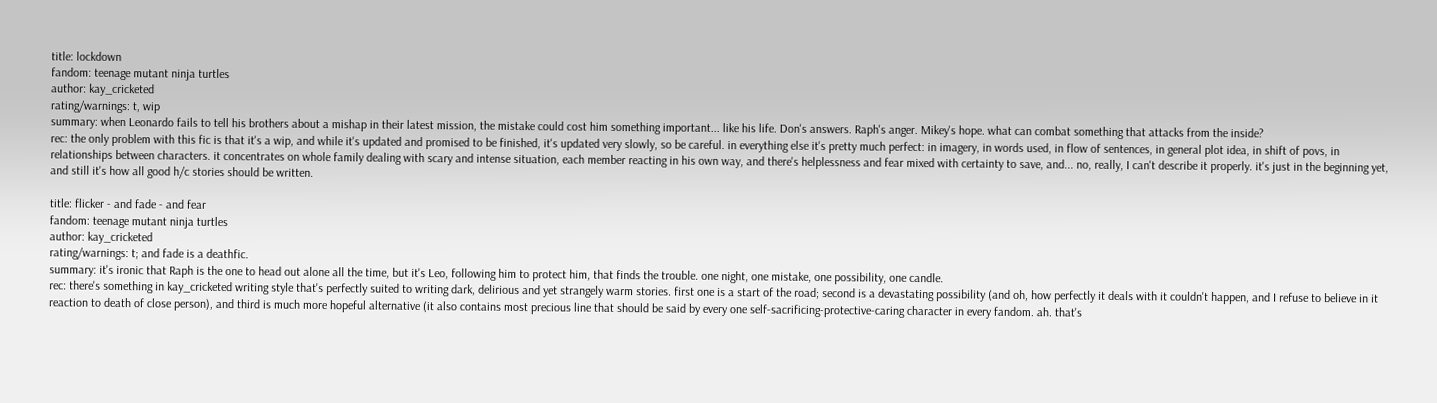title: lockdown
fandom: teenage mutant ninja turtles
author: kay_cricketed
rating/warnings: t, wip
summary: when Leonardo fails to tell his brothers about a mishap in their latest mission, the mistake could cost him something important... like his life. Don's answers. Raph's anger. Mikey's hope. what can combat something that attacks from the inside?
rec: the only problem with this fic is that it's a wip, and while it's updated and promised to be finished, it's updated very slowly, so be careful. in everything else it's pretty much perfect: in imagery, in words used, in flow of sentences, in general plot idea, in shift of povs, in relationships between characters. it concentrates on whole family dealing with scary and intense situation, each member reacting in his own way, and there's helplessness and fear mixed with certainty to save, and... no, really, I can't describe it properly. it's just in the beginning yet, and still it's how all good h/c stories should be written.

title: flicker - and fade - and fear
fandom: teenage mutant ninja turtles
author: kay_cricketed
rating/warnings: t; and fade is a deathfic.
summary: it's ironic that Raph is the one to head out alone all the time, but it's Leo, following him to protect him, that finds the trouble. one night, one mistake, one possibility, one candle.
rec: there's something in kay_cricketed writing style that's perfectly suited to writing dark, delirious and yet strangely warm stories. first one is a start of the road; second is a devastating possibility (and oh, how perfectly it deals with it couldn't happen, and I refuse to believe in it reaction to death of close person), and third is much more hopeful alternative (it also contains most precious line that should be said by every one self-sacrificing-protective-caring character in every fandom. ah. that's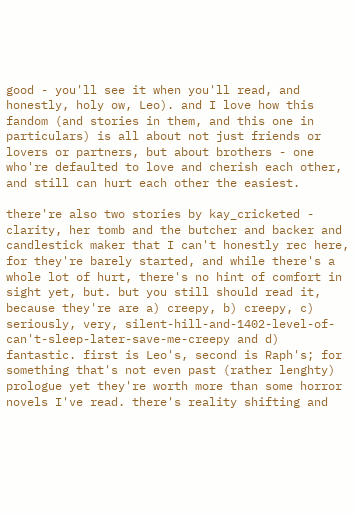good - you'll see it when you'll read, and honestly, holy ow, Leo). and I love how this fandom (and stories in them, and this one in particulars) is all about not just friends or lovers or partners, but about brothers - one who're defaulted to love and cherish each other, and still can hurt each other the easiest.

there're also two stories by kay_cricketed - clarity, her tomb and the butcher and backer and candlestick maker that I can't honestly rec here, for they're barely started, and while there's a whole lot of hurt, there's no hint of comfort in sight yet, but. but you still should read it, because they're are a) creepy, b) creepy, c) seriously, very, silent-hill-and-1402-level-of-can't-sleep-later-save-me-creepy and d) fantastic. first is Leo's, second is Raph's; for something that's not even past (rather lenghty) prologue yet they're worth more than some horror novels I've read. there's reality shifting and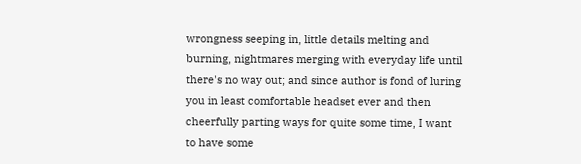wrongness seeping in, little details melting and burning, nightmares merging with everyday life until there's no way out; and since author is fond of luring you in least comfortable headset ever and then cheerfully parting ways for quite some time, I want to have some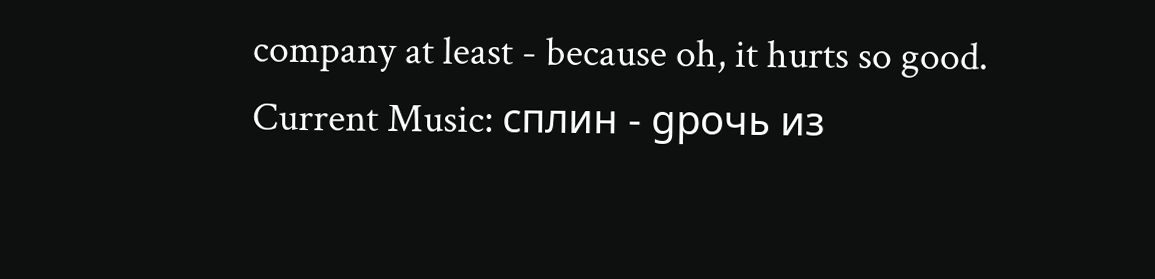company at least - because oh, it hurts so good.
Current Music: cплин - gрочь из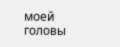моей головы